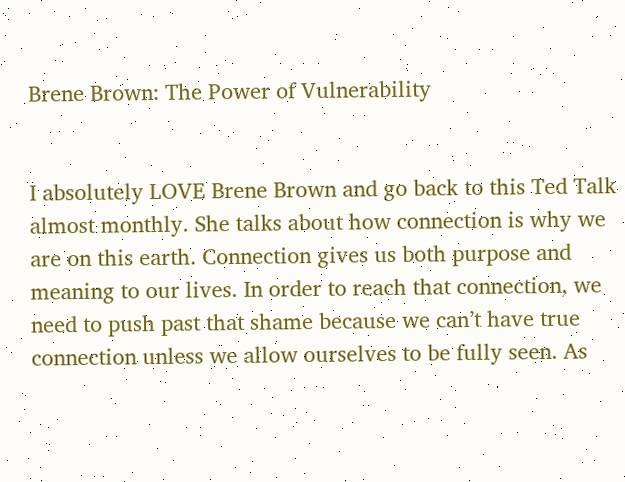Brene Brown: The Power of Vulnerability


I absolutely LOVE Brene Brown and go back to this Ted Talk almost monthly. She talks about how connection is why we are on this earth. Connection gives us both purpose and meaning to our lives. In order to reach that connection, we need to push past that shame because we can’t have true connection unless we allow ourselves to be fully seen. As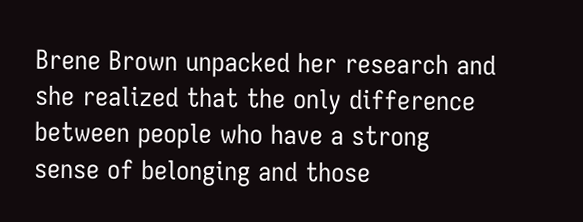Brene Brown unpacked her research and she realized that the only difference between people who have a strong sense of belonging and those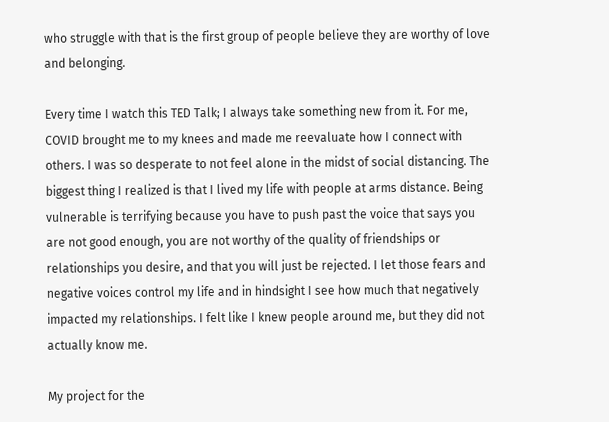who struggle with that is the first group of people believe they are worthy of love and belonging.

Every time I watch this TED Talk; I always take something new from it. For me, COVID brought me to my knees and made me reevaluate how I connect with others. I was so desperate to not feel alone in the midst of social distancing. The biggest thing I realized is that I lived my life with people at arms distance. Being vulnerable is terrifying because you have to push past the voice that says you are not good enough, you are not worthy of the quality of friendships or relationships you desire, and that you will just be rejected. I let those fears and negative voices control my life and in hindsight I see how much that negatively impacted my relationships. I felt like I knew people around me, but they did not actually know me.

My project for the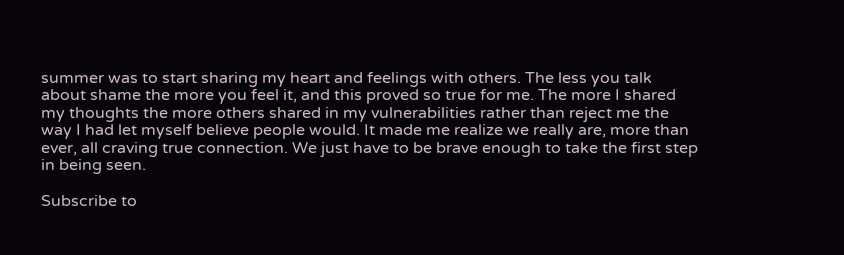summer was to start sharing my heart and feelings with others. The less you talk about shame the more you feel it, and this proved so true for me. The more I shared my thoughts the more others shared in my vulnerabilities rather than reject me the way I had let myself believe people would. It made me realize we really are, more than ever, all craving true connection. We just have to be brave enough to take the first step in being seen.

Subscribe to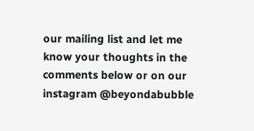our mailing list and let me know your thoughts in the comments below or on our instagram @beyondabubble